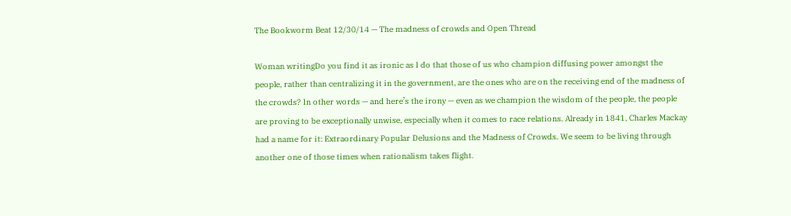The Bookworm Beat 12/30/14 — The madness of crowds and Open Thread

Woman writingDo you find it as ironic as I do that those of us who champion diffusing power amongst the people, rather than centralizing it in the government, are the ones who are on the receiving end of the madness of the crowds? In other words — and here’s the irony — even as we champion the wisdom of the people, the people are proving to be exceptionally unwise, especially when it comes to race relations. Already in 1841, Charles Mackay had a name for it: Extraordinary Popular Delusions and the Madness of Crowds. We seem to be living through another one of those times when rationalism takes flight.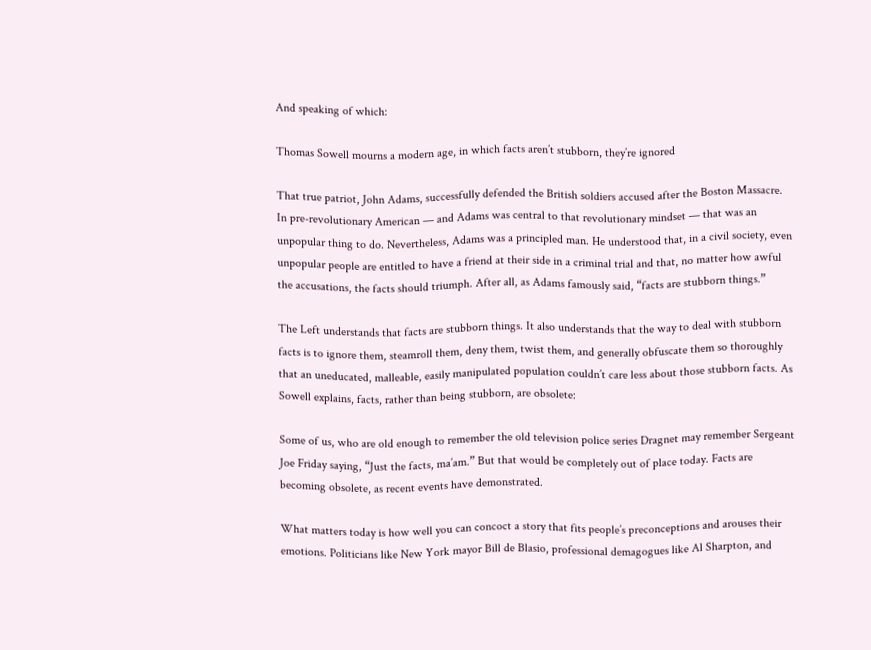And speaking of which:

Thomas Sowell mourns a modern age, in which facts aren’t stubborn, they’re ignored

That true patriot, John Adams, successfully defended the British soldiers accused after the Boston Massacre. In pre-revolutionary American — and Adams was central to that revolutionary mindset — that was an unpopular thing to do. Nevertheless, Adams was a principled man. He understood that, in a civil society, even unpopular people are entitled to have a friend at their side in a criminal trial and that, no matter how awful the accusations, the facts should triumph. After all, as Adams famously said, “facts are stubborn things.”

The Left understands that facts are stubborn things. It also understands that the way to deal with stubborn facts is to ignore them, steamroll them, deny them, twist them, and generally obfuscate them so thoroughly that an uneducated, malleable, easily manipulated population couldn’t care less about those stubborn facts. As Sowell explains, facts, rather than being stubborn, are obsolete:

Some of us, who are old enough to remember the old television police series Dragnet may remember Sergeant Joe Friday saying, “Just the facts, ma’am.” But that would be completely out of place today. Facts are becoming obsolete, as recent events have demonstrated.

What matters today is how well you can concoct a story that fits people’s preconceptions and arouses their emotions. Politicians like New York mayor Bill de Blasio, professional demagogues like Al Sharpton, and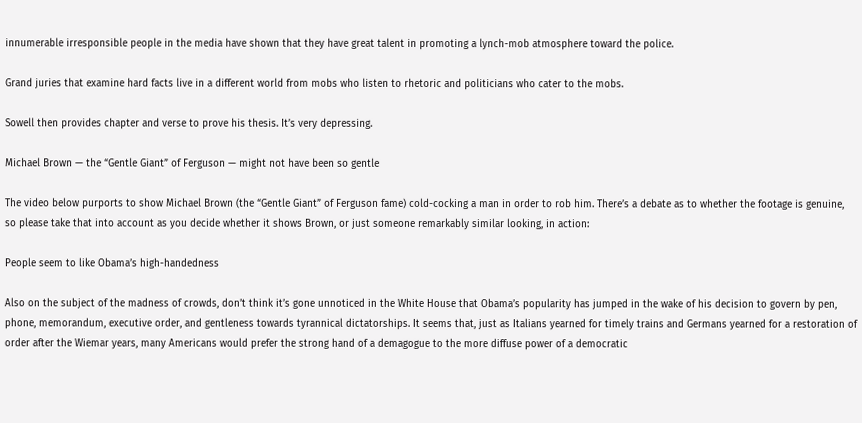innumerable irresponsible people in the media have shown that they have great talent in promoting a lynch-mob atmosphere toward the police.

Grand juries that examine hard facts live in a different world from mobs who listen to rhetoric and politicians who cater to the mobs.

Sowell then provides chapter and verse to prove his thesis. It’s very depressing.

Michael Brown — the “Gentle Giant” of Ferguson — might not have been so gentle

The video below purports to show Michael Brown (the “Gentle Giant” of Ferguson fame) cold-cocking a man in order to rob him. There’s a debate as to whether the footage is genuine, so please take that into account as you decide whether it shows Brown, or just someone remarkably similar looking, in action:

People seem to like Obama’s high-handedness

Also on the subject of the madness of crowds, don’t think it’s gone unnoticed in the White House that Obama’s popularity has jumped in the wake of his decision to govern by pen, phone, memorandum, executive order, and gentleness towards tyrannical dictatorships. It seems that, just as Italians yearned for timely trains and Germans yearned for a restoration of order after the Wiemar years, many Americans would prefer the strong hand of a demagogue to the more diffuse power of a democratic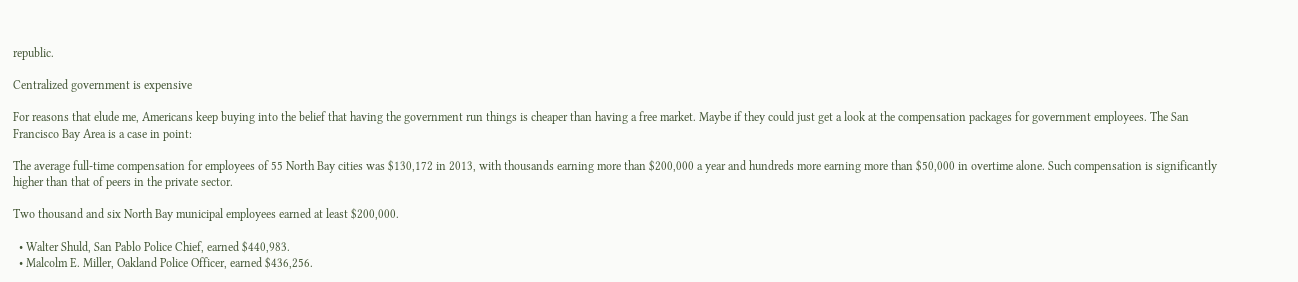republic.

Centralized government is expensive

For reasons that elude me, Americans keep buying into the belief that having the government run things is cheaper than having a free market. Maybe if they could just get a look at the compensation packages for government employees. The San Francisco Bay Area is a case in point:

The average full-time compensation for employees of 55 North Bay cities was $130,172 in 2013, with thousands earning more than $200,000 a year and hundreds more earning more than $50,000 in overtime alone. Such compensation is significantly higher than that of peers in the private sector.

Two thousand and six North Bay municipal employees earned at least $200,000.

  • Walter Shuld, San Pablo Police Chief, earned $440,983.
  • Malcolm E. Miller, Oakland Police Officer, earned $436,256.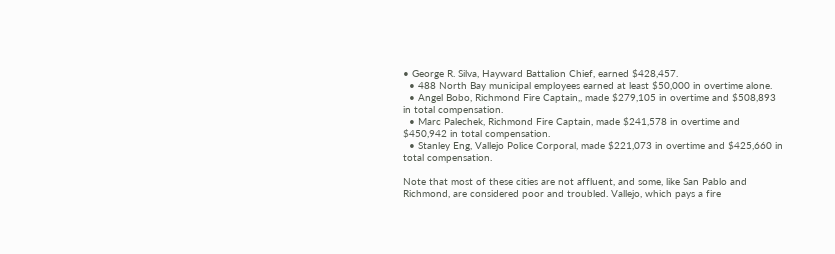• George R. Silva, Hayward Battalion Chief, earned $428,457.
  • 488 North Bay municipal employees earned at least $50,000 in overtime alone.
  • Angel Bobo, Richmond Fire Captain,, made $279,105 in overtime and $508,893 in total compensation.
  • Marc Palechek, Richmond Fire Captain, made $241,578 in overtime and $450,942 in total compensation.
  • Stanley Eng, Vallejo Police Corporal, made $221,073 in overtime and $425,660 in total compensation.

Note that most of these cities are not affluent, and some, like San Pablo and Richmond, are considered poor and troubled. Vallejo, which pays a fire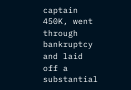captain 450K, went through bankruptcy and laid off a substantial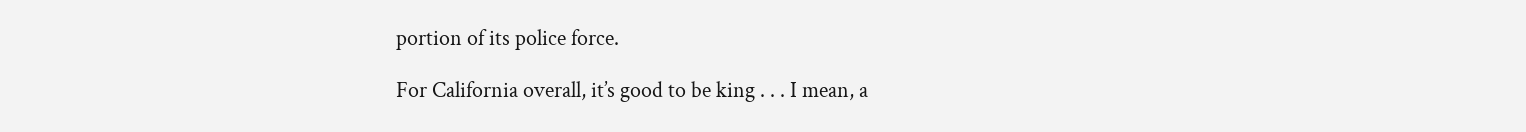portion of its police force.

For California overall, it’s good to be king . . . I mean, a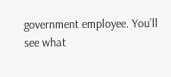government employee. You’ll see what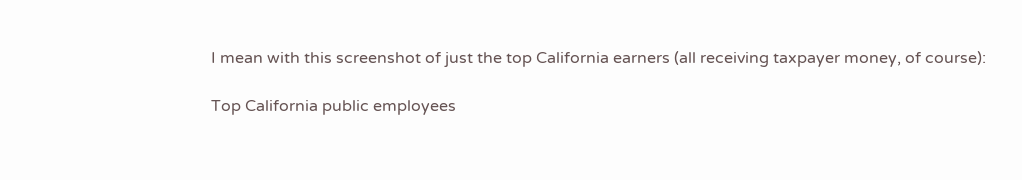I mean with this screenshot of just the top California earners (all receiving taxpayer money, of course):

Top California public employees